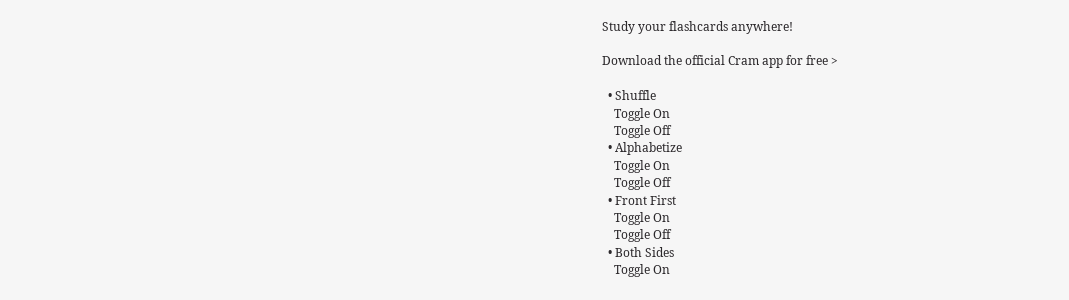Study your flashcards anywhere!

Download the official Cram app for free >

  • Shuffle
    Toggle On
    Toggle Off
  • Alphabetize
    Toggle On
    Toggle Off
  • Front First
    Toggle On
    Toggle Off
  • Both Sides
    Toggle On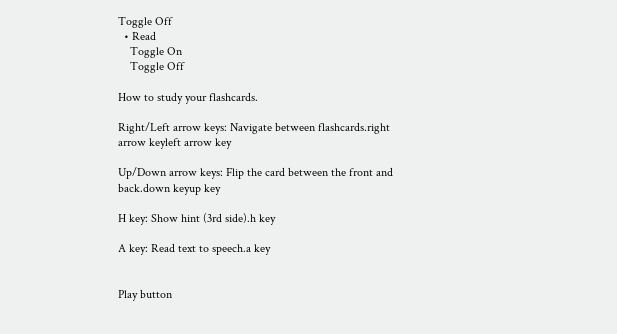Toggle Off
  • Read
    Toggle On
    Toggle Off

How to study your flashcards.

Right/Left arrow keys: Navigate between flashcards.right arrow keyleft arrow key

Up/Down arrow keys: Flip the card between the front and back.down keyup key

H key: Show hint (3rd side).h key

A key: Read text to speech.a key


Play button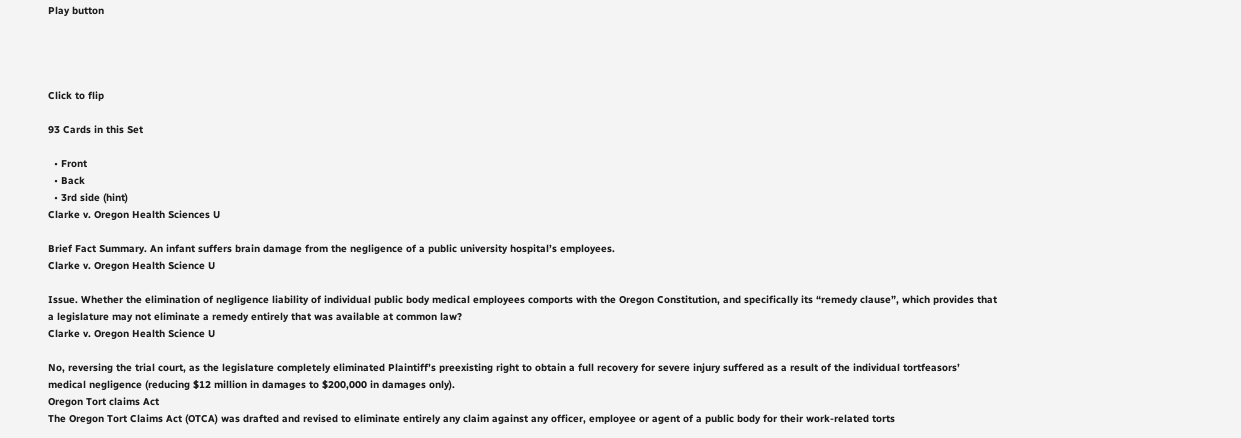Play button




Click to flip

93 Cards in this Set

  • Front
  • Back
  • 3rd side (hint)
Clarke v. Oregon Health Sciences U

Brief Fact Summary. An infant suffers brain damage from the negligence of a public university hospital’s employees.
Clarke v. Oregon Health Science U

Issue. Whether the elimination of negligence liability of individual public body medical employees comports with the Oregon Constitution, and specifically its “remedy clause”, which provides that a legislature may not eliminate a remedy entirely that was available at common law?
Clarke v. Oregon Health Science U

No, reversing the trial court, as the legislature completely eliminated Plaintiff’s preexisting right to obtain a full recovery for severe injury suffered as a result of the individual tortfeasors’ medical negligence (reducing $12 million in damages to $200,000 in damages only).
Oregon Tort claims Act
The Oregon Tort Claims Act (OTCA) was drafted and revised to eliminate entirely any claim against any officer, employee or agent of a public body for their work-related torts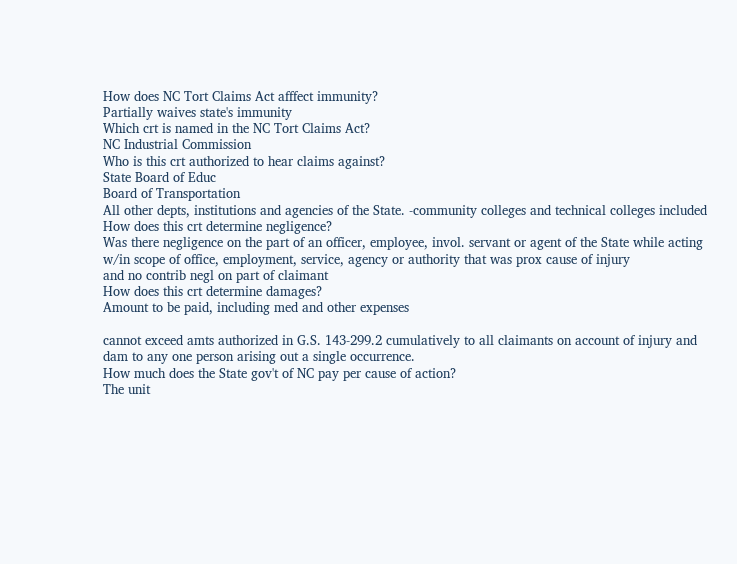How does NC Tort Claims Act afffect immunity?
Partially waives state's immunity
Which crt is named in the NC Tort Claims Act?
NC Industrial Commission
Who is this crt authorized to hear claims against?
State Board of Educ
Board of Transportation
All other depts, institutions and agencies of the State. -community colleges and technical colleges included
How does this crt determine negligence?
Was there negligence on the part of an officer, employee, invol. servant or agent of the State while acting w/in scope of office, employment, service, agency or authority that was prox cause of injury
and no contrib negl on part of claimant
How does this crt determine damages?
Amount to be paid, including med and other expenses

cannot exceed amts authorized in G.S. 143-299.2 cumulatively to all claimants on account of injury and dam to any one person arising out a single occurrence.
How much does the State gov't of NC pay per cause of action?
The unit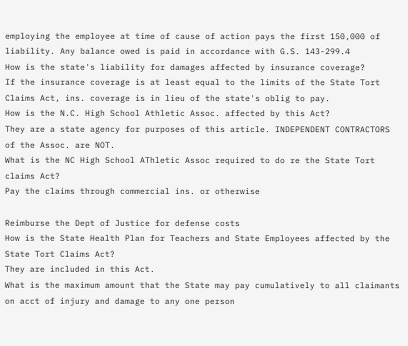employing the employee at time of cause of action pays the first 150,000 of liability. Any balance owed is paid in accordance with G.S. 143-299.4
How is the state's liability for damages affected by insurance coverage?
If the insurance coverage is at least equal to the limits of the State Tort Claims Act, ins. coverage is in lieu of the state's oblig to pay.
How is the N.C. High School Athletic Assoc. affected by this Act?
They are a state agency for purposes of this article. INDEPENDENT CONTRACTORS of the Assoc. are NOT.
What is the NC High School AThletic Assoc required to do re the State Tort claims Act?
Pay the claims through commercial ins. or otherwise

Reimburse the Dept of Justice for defense costs
How is the State Health Plan for Teachers and State Employees affected by the State Tort Claims Act?
They are included in this Act.
What is the maximum amount that the State may pay cumulatively to all claimants on acct of injury and damage to any one person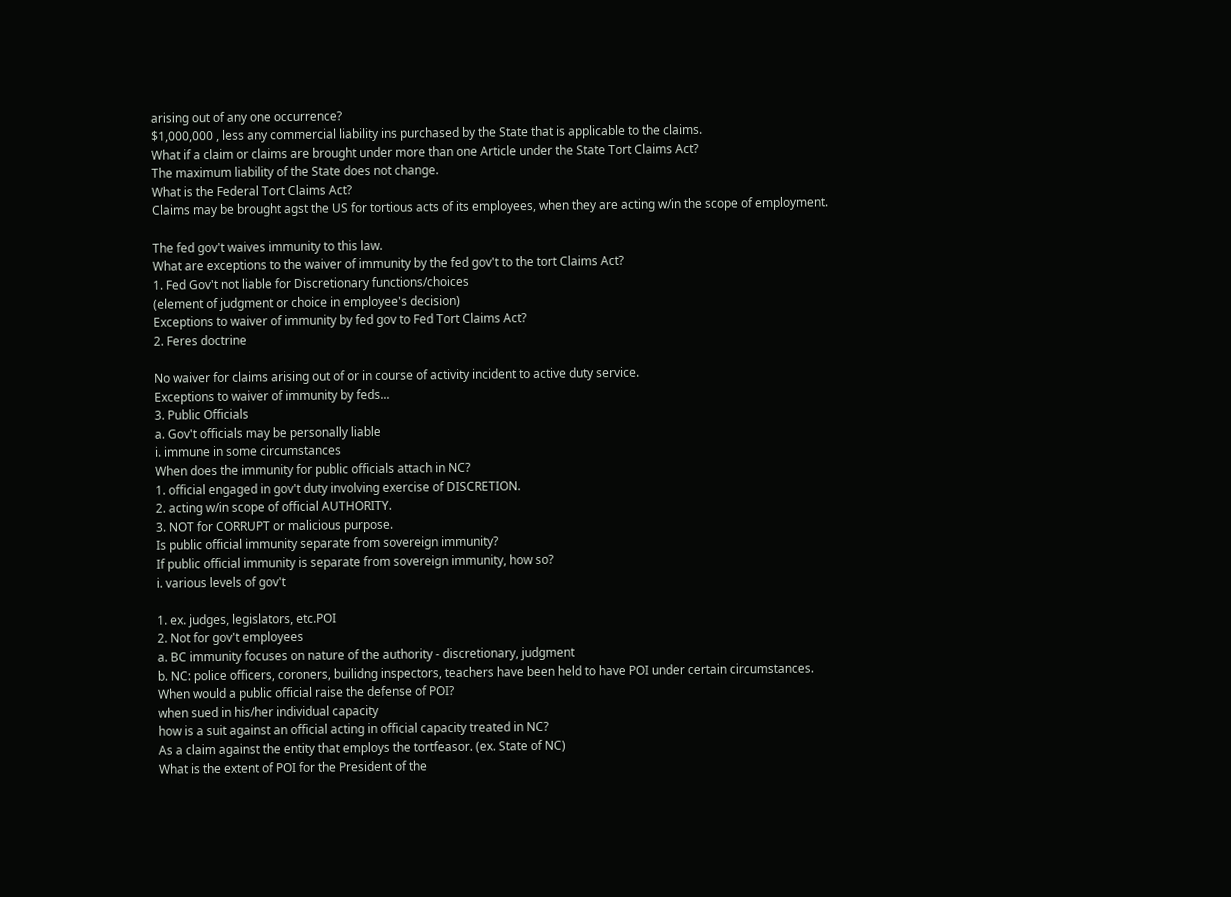arising out of any one occurrence?
$1,000,000 , less any commercial liability ins purchased by the State that is applicable to the claims.
What if a claim or claims are brought under more than one Article under the State Tort Claims Act?
The maximum liability of the State does not change.
What is the Federal Tort Claims Act?
Claims may be brought agst the US for tortious acts of its employees, when they are acting w/in the scope of employment.

The fed gov't waives immunity to this law.
What are exceptions to the waiver of immunity by the fed gov't to the tort Claims Act?
1. Fed Gov't not liable for Discretionary functions/choices
(element of judgment or choice in employee's decision)
Exceptions to waiver of immunity by fed gov to Fed Tort Claims Act?
2. Feres doctrine

No waiver for claims arising out of or in course of activity incident to active duty service.
Exceptions to waiver of immunity by feds...
3. Public Officials
a. Gov't officials may be personally liable
i. immune in some circumstances
When does the immunity for public officials attach in NC?
1. official engaged in gov't duty involving exercise of DISCRETION.
2. acting w/in scope of official AUTHORITY.
3. NOT for CORRUPT or malicious purpose.
Is public official immunity separate from sovereign immunity?
If public official immunity is separate from sovereign immunity, how so?
i. various levels of gov't

1. ex. judges, legislators, etc.POI
2. Not for gov't employees
a. BC immunity focuses on nature of the authority - discretionary, judgment
b. NC: police officers, coroners, builidng inspectors, teachers have been held to have POI under certain circumstances.
When would a public official raise the defense of POI?
when sued in his/her individual capacity
how is a suit against an official acting in official capacity treated in NC?
As a claim against the entity that employs the tortfeasor. (ex. State of NC)
What is the extent of POI for the President of the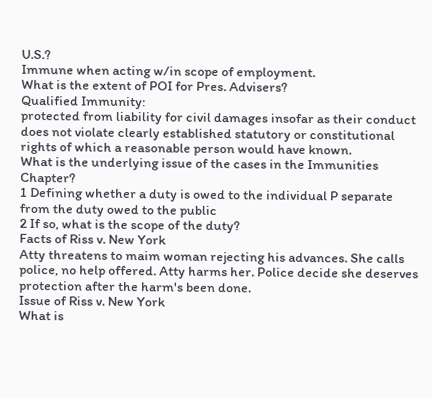U.S.?
Immune when acting w/in scope of employment.
What is the extent of POI for Pres. Advisers?
Qualified Immunity:
protected from liability for civil damages insofar as their conduct does not violate clearly established statutory or constitutional rights of which a reasonable person would have known.
What is the underlying issue of the cases in the Immunities Chapter?
1 Defining whether a duty is owed to the individual P separate from the duty owed to the public
2 If so, what is the scope of the duty?
Facts of Riss v. New York
Atty threatens to maim woman rejecting his advances. She calls police, no help offered. Atty harms her. Police decide she deserves protection after the harm's been done.
Issue of Riss v. New York
What is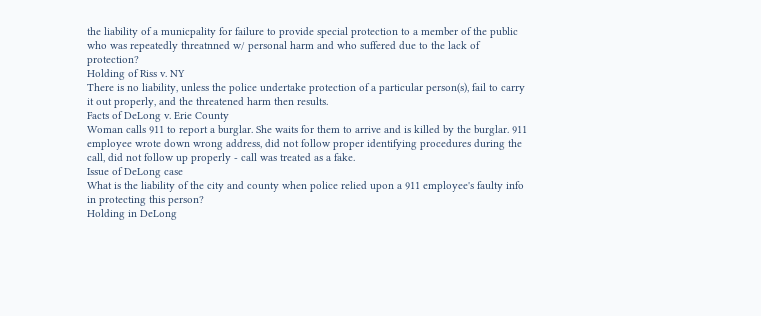the liability of a municpality for failure to provide special protection to a member of the public who was repeatedly threatnned w/ personal harm and who suffered due to the lack of protection?
Holding of Riss v. NY
There is no liability, unless the police undertake protection of a particular person(s), fail to carry it out properly, and the threatened harm then results.
Facts of DeLong v. Erie County
Woman calls 911 to report a burglar. She waits for them to arrive and is killed by the burglar. 911 employee wrote down wrong address, did not follow proper identifying procedures during the call, did not follow up properly - call was treated as a fake.
Issue of DeLong case
What is the liability of the city and county when police relied upon a 911 employee's faulty info in protecting this person?
Holding in DeLong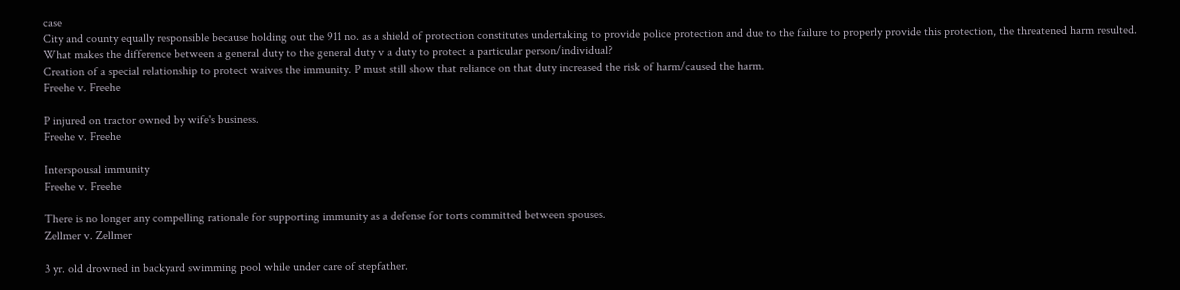case
City and county equally responsible because holding out the 911 no. as a shield of protection constitutes undertaking to provide police protection and due to the failure to properly provide this protection, the threatened harm resulted.
What makes the difference between a general duty to the general duty v a duty to protect a particular person/individual?
Creation of a special relationship to protect waives the immunity. P must still show that reliance on that duty increased the risk of harm/caused the harm.
Freehe v. Freehe

P injured on tractor owned by wife's business.
Freehe v. Freehe

Interspousal immunity
Freehe v. Freehe

There is no longer any compelling rationale for supporting immunity as a defense for torts committed between spouses.
Zellmer v. Zellmer

3 yr. old drowned in backyard swimming pool while under care of stepfather.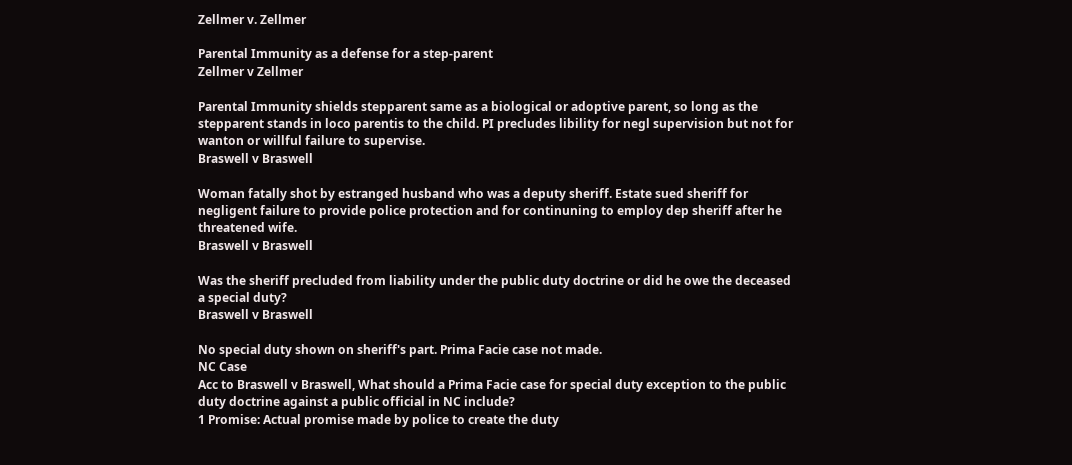Zellmer v. Zellmer

Parental Immunity as a defense for a step-parent
Zellmer v Zellmer

Parental Immunity shields stepparent same as a biological or adoptive parent, so long as the stepparent stands in loco parentis to the child. PI precludes libility for negl supervision but not for wanton or willful failure to supervise.
Braswell v Braswell

Woman fatally shot by estranged husband who was a deputy sheriff. Estate sued sheriff for negligent failure to provide police protection and for continuning to employ dep sheriff after he threatened wife.
Braswell v Braswell

Was the sheriff precluded from liability under the public duty doctrine or did he owe the deceased a special duty?
Braswell v Braswell

No special duty shown on sheriff's part. Prima Facie case not made.
NC Case
Acc to Braswell v Braswell, What should a Prima Facie case for special duty exception to the public duty doctrine against a public official in NC include?
1 Promise: Actual promise made by police to create the duty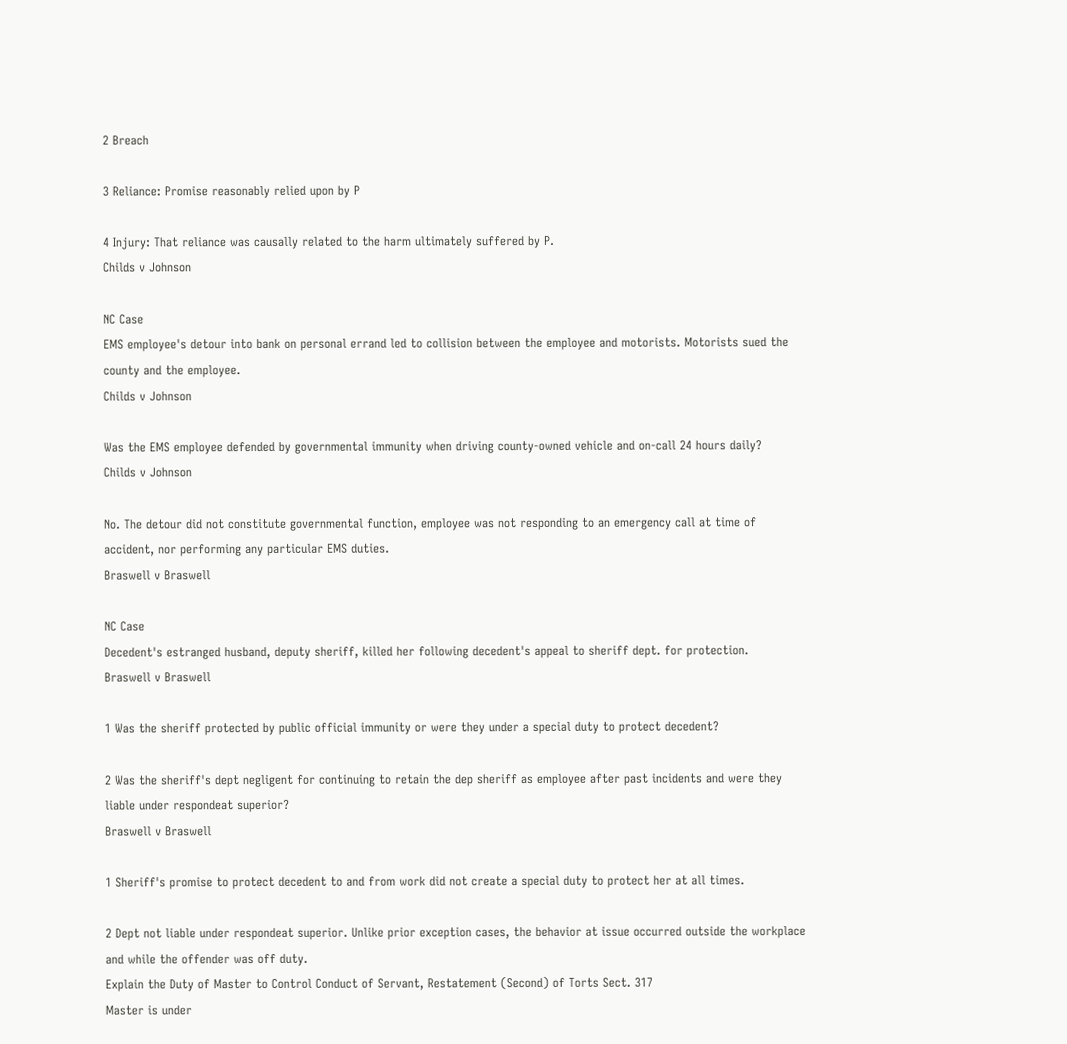2 Breach

3 Reliance: Promise reasonably relied upon by P

4 Injury: That reliance was causally related to the harm ultimately suffered by P.
Childs v Johnson

NC Case
EMS employee's detour into bank on personal errand led to collision between the employee and motorists. Motorists sued the county and the employee.
Childs v Johnson

Was the EMS employee defended by governmental immunity when driving county-owned vehicle and on-call 24 hours daily?
Childs v Johnson

No. The detour did not constitute governmental function, employee was not responding to an emergency call at time of accident, nor performing any particular EMS duties.
Braswell v Braswell

NC Case
Decedent's estranged husband, deputy sheriff, killed her following decedent's appeal to sheriff dept. for protection.
Braswell v Braswell

1 Was the sheriff protected by public official immunity or were they under a special duty to protect decedent?

2 Was the sheriff's dept negligent for continuing to retain the dep sheriff as employee after past incidents and were they liable under respondeat superior?
Braswell v Braswell

1 Sheriff's promise to protect decedent to and from work did not create a special duty to protect her at all times.

2 Dept not liable under respondeat superior. Unlike prior exception cases, the behavior at issue occurred outside the workplace and while the offender was off duty.
Explain the Duty of Master to Control Conduct of Servant, Restatement (Second) of Torts Sect. 317
Master is under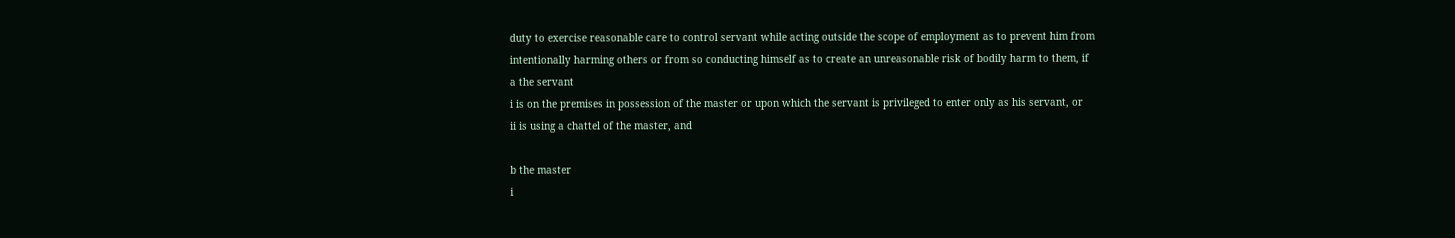duty to exercise reasonable care to control servant while acting outside the scope of employment as to prevent him from intentionally harming others or from so conducting himself as to create an unreasonable risk of bodily harm to them, if
a the servant
i is on the premises in possession of the master or upon which the servant is privileged to enter only as his servant, or
ii is using a chattel of the master, and

b the master
i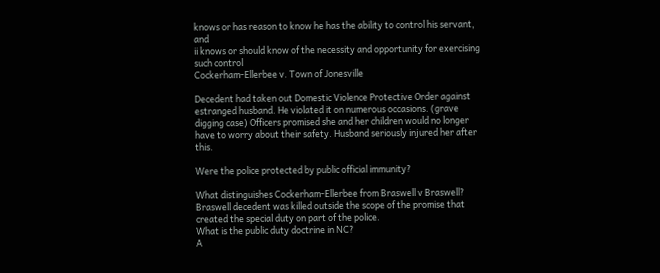knows or has reason to know he has the ability to control his servant, and
ii knows or should know of the necessity and opportunity for exercising such control
Cockerham-Ellerbee v. Town of Jonesville

Decedent had taken out Domestic Violence Protective Order against estranged husband. He violated it on numerous occasions. (grave digging case) Officers promised she and her children would no longer have to worry about their safety. Husband seriously injured her after this.

Were the police protected by public official immunity?

What distinguishes Cockerham-Ellerbee from Braswell v Braswell?
Braswell decedent was killed outside the scope of the promise that created the special duty on part of the police.
What is the public duty doctrine in NC?
A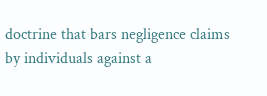doctrine that bars negligence claims by individuals against a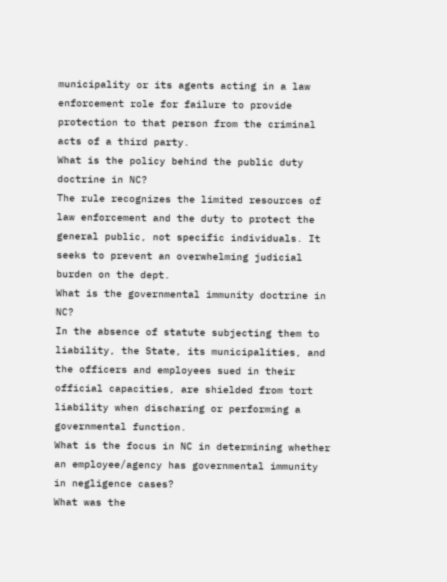municipality or its agents acting in a law enforcement role for failure to provide protection to that person from the criminal acts of a third party.
What is the policy behind the public duty doctrine in NC?
The rule recognizes the limited resources of law enforcement and the duty to protect the general public, not specific individuals. It seeks to prevent an overwhelming judicial burden on the dept.
What is the governmental immunity doctrine in NC?
In the absence of statute subjecting them to liability, the State, its municipalities, and the officers and employees sued in their official capacities, are shielded from tort liability when discharing or performing a governmental function.
What is the focus in NC in determining whether an employee/agency has governmental immunity in negligence cases?
What was the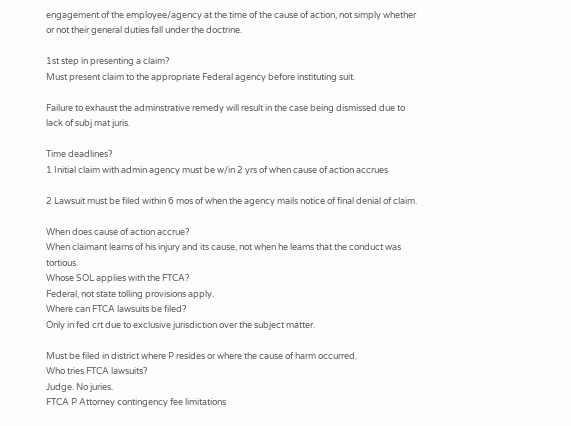engagement of the employee/agency at the time of the cause of action, not simply whether or not their general duties fall under the doctrine.

1st step in presenting a claim?
Must present claim to the appropriate Federal agency before instituting suit.

Failure to exhaust the adminstrative remedy will result in the case being dismissed due to lack of subj mat juris.

Time deadlines?
1 Initial claim with admin agency must be w/in 2 yrs of when cause of action accrues

2 Lawsuit must be filed within 6 mos of when the agency mails notice of final denial of claim.

When does cause of action accrue?
When claimant learns of his injury and its cause, not when he learns that the conduct was tortious.
Whose SOL applies with the FTCA?
Federal, not state tolling provisions apply.
Where can FTCA lawsuits be filed?
Only in fed crt due to exclusive jurisdiction over the subject matter.

Must be filed in district where P resides or where the cause of harm occurred.
Who tries FTCA lawsuits?
Judge. No juries.
FTCA P Attorney contingency fee limitations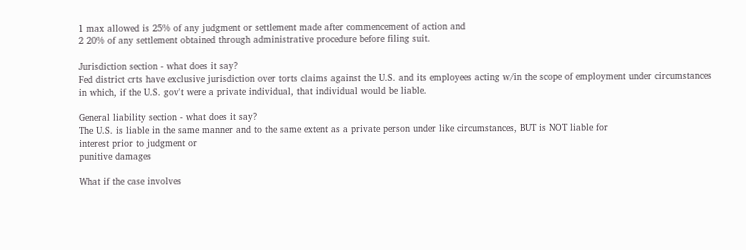1 max allowed is 25% of any judgment or settlement made after commencement of action and
2 20% of any settlement obtained through administrative procedure before filing suit.

Jurisdiction section - what does it say?
Fed district crts have exclusive jurisdiction over torts claims against the U.S. and its employees acting w/in the scope of employment under circumstances in which, if the U.S. gov't were a private individual, that individual would be liable.

General liability section - what does it say?
The U.S. is liable in the same manner and to the same extent as a private person under like circumstances, BUT is NOT liable for
interest prior to judgment or
punitive damages

What if the case involves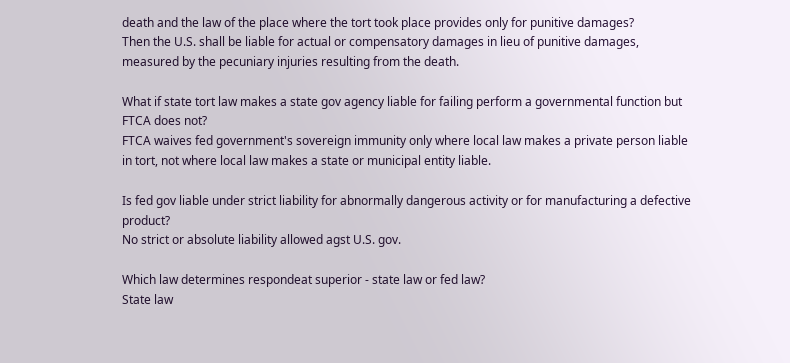death and the law of the place where the tort took place provides only for punitive damages?
Then the U.S. shall be liable for actual or compensatory damages in lieu of punitive damages, measured by the pecuniary injuries resulting from the death.

What if state tort law makes a state gov agency liable for failing perform a governmental function but FTCA does not?
FTCA waives fed government's sovereign immunity only where local law makes a private person liable in tort, not where local law makes a state or municipal entity liable.

Is fed gov liable under strict liability for abnormally dangerous activity or for manufacturing a defective product?
No strict or absolute liability allowed agst U.S. gov.

Which law determines respondeat superior - state law or fed law?
State law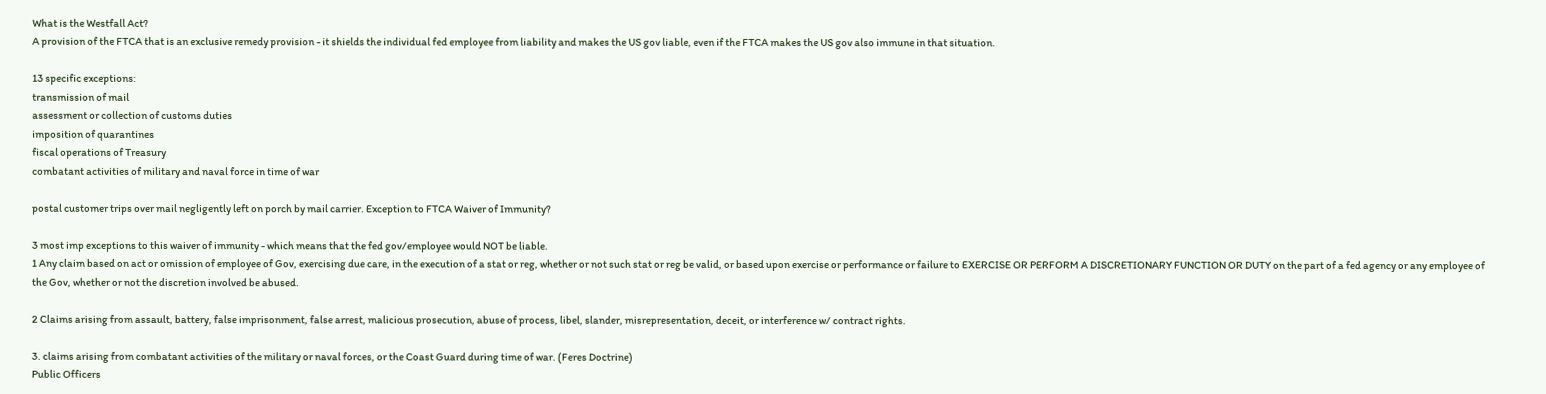What is the Westfall Act?
A provision of the FTCA that is an exclusive remedy provision - it shields the individual fed employee from liability and makes the US gov liable, even if the FTCA makes the US gov also immune in that situation.

13 specific exceptions:
transmission of mail
assessment or collection of customs duties
imposition of quarantines
fiscal operations of Treasury
combatant activities of military and naval force in time of war

postal customer trips over mail negligently left on porch by mail carrier. Exception to FTCA Waiver of Immunity?

3 most imp exceptions to this waiver of immunity - which means that the fed gov/employee would NOT be liable.
1 Any claim based on act or omission of employee of Gov, exercising due care, in the execution of a stat or reg, whether or not such stat or reg be valid, or based upon exercise or performance or failure to EXERCISE OR PERFORM A DISCRETIONARY FUNCTION OR DUTY on the part of a fed agency or any employee of the Gov, whether or not the discretion involved be abused.

2 Claims arising from assault, battery, false imprisonment, false arrest, malicious prosecution, abuse of process, libel, slander, misrepresentation, deceit, or interference w/ contract rights.

3. claims arising from combatant activities of the military or naval forces, or the Coast Guard during time of war. (Feres Doctrine)
Public Officers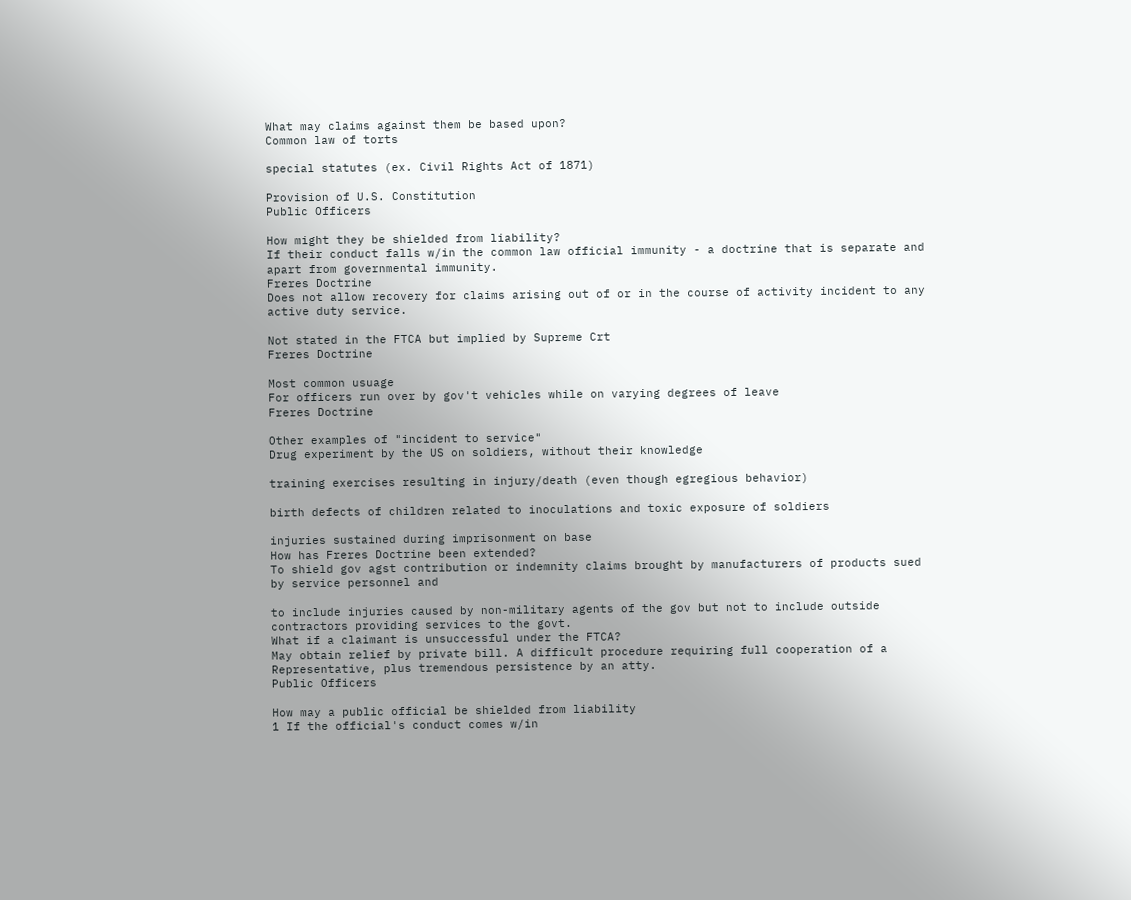What may claims against them be based upon?
Common law of torts

special statutes (ex. Civil Rights Act of 1871)

Provision of U.S. Constitution
Public Officers

How might they be shielded from liability?
If their conduct falls w/in the common law official immunity - a doctrine that is separate and apart from governmental immunity.
Freres Doctrine
Does not allow recovery for claims arising out of or in the course of activity incident to any active duty service.

Not stated in the FTCA but implied by Supreme Crt
Freres Doctrine

Most common usuage
For officers run over by gov't vehicles while on varying degrees of leave
Freres Doctrine

Other examples of "incident to service"
Drug experiment by the US on soldiers, without their knowledge

training exercises resulting in injury/death (even though egregious behavior)

birth defects of children related to inoculations and toxic exposure of soldiers

injuries sustained during imprisonment on base
How has Freres Doctrine been extended?
To shield gov agst contribution or indemnity claims brought by manufacturers of products sued by service personnel and

to include injuries caused by non-military agents of the gov but not to include outside contractors providing services to the govt.
What if a claimant is unsuccessful under the FTCA?
May obtain relief by private bill. A difficult procedure requiring full cooperation of a Representative, plus tremendous persistence by an atty.
Public Officers

How may a public official be shielded from liability
1 If the official's conduct comes w/in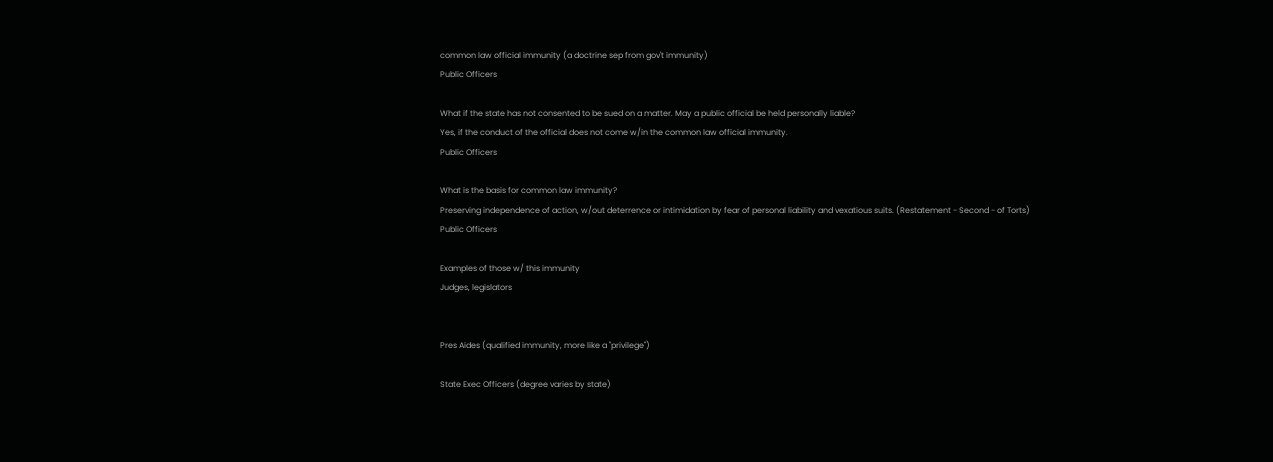common law official immunity (a doctrine sep from gov't immunity)
Public Officers

What if the state has not consented to be sued on a matter. May a public official be held personally liable?
Yes, if the conduct of the official does not come w/in the common law official immunity.
Public Officers

What is the basis for common law immunity?
Preserving independence of action, w/out deterrence or intimidation by fear of personal liability and vexatious suits. (Restatement - Second - of Torts)
Public Officers

Examples of those w/ this immunity
Judges, legislators


Pres Aides (qualified immunity, more like a "privilege")

State Exec Officers (degree varies by state)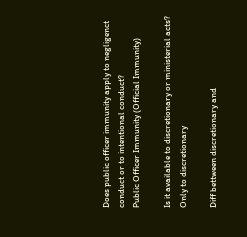Does public officer immunity apply to negligenct conduct or to intentional conduct?
Public Officer Immunity (Official Immunity)

Is it available to discretionary or ministerial acts?
Only to discretionary

Diff bettween discretionary and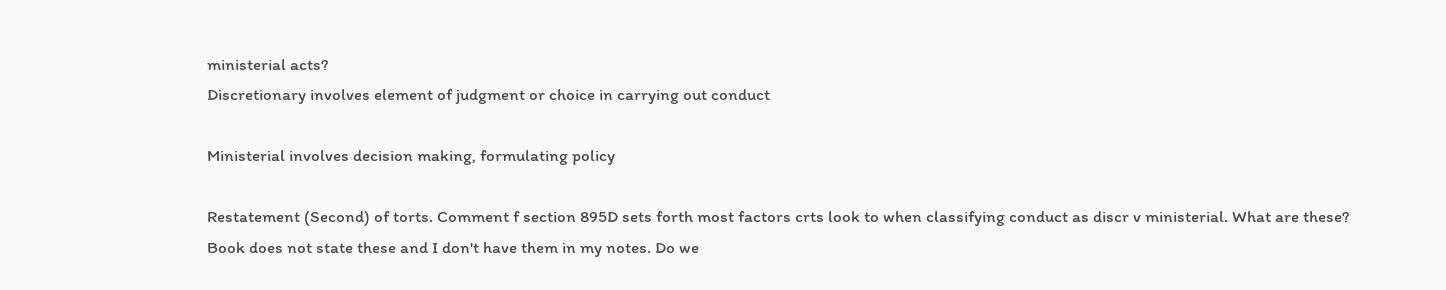ministerial acts?
Discretionary involves element of judgment or choice in carrying out conduct

Ministerial involves decision making, formulating policy

Restatement (Second) of torts. Comment f section 895D sets forth most factors crts look to when classifying conduct as discr v ministerial. What are these?
Book does not state these and I don't have them in my notes. Do we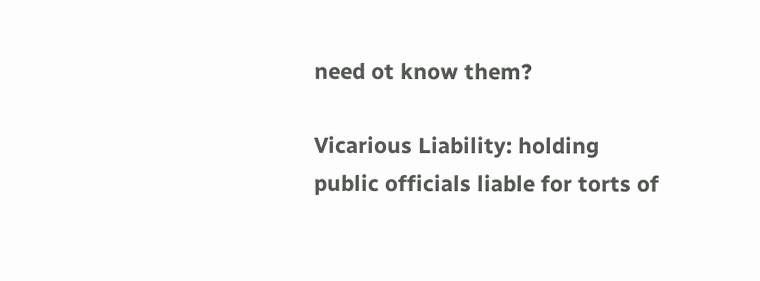need ot know them?

Vicarious Liability: holding public officials liable for torts of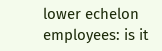lower echelon employees: is it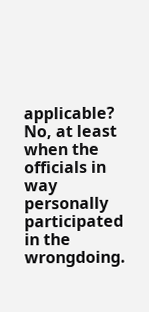applicable?
No, at least when the officials in way personally participated in the wrongdoing.